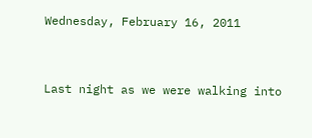Wednesday, February 16, 2011


Last night as we were walking into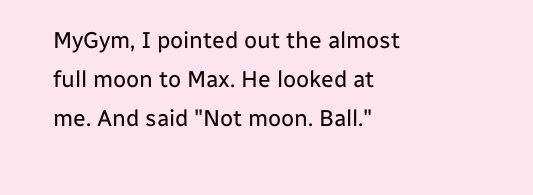MyGym, I pointed out the almost full moon to Max. He looked at me. And said "Not moon. Ball."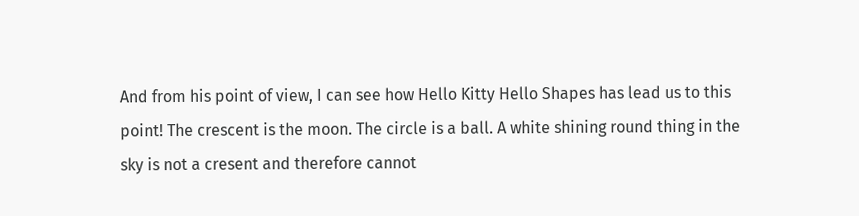And from his point of view, I can see how Hello Kitty Hello Shapes has lead us to this point! The crescent is the moon. The circle is a ball. A white shining round thing in the sky is not a cresent and therefore cannot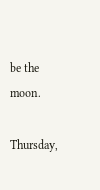be the moon.

Thursday,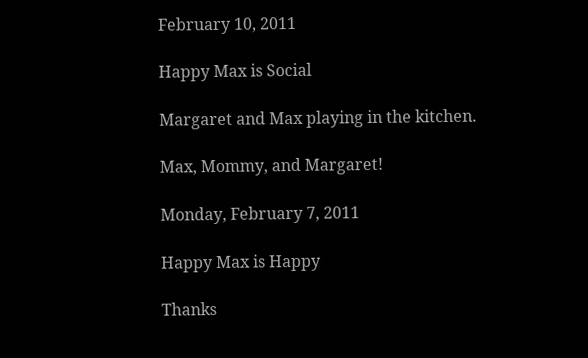February 10, 2011

Happy Max is Social

Margaret and Max playing in the kitchen.

Max, Mommy, and Margaret!

Monday, February 7, 2011

Happy Max is Happy

Thanks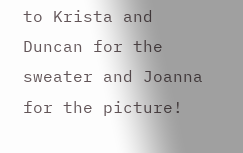to Krista and Duncan for the sweater and Joanna for the picture!